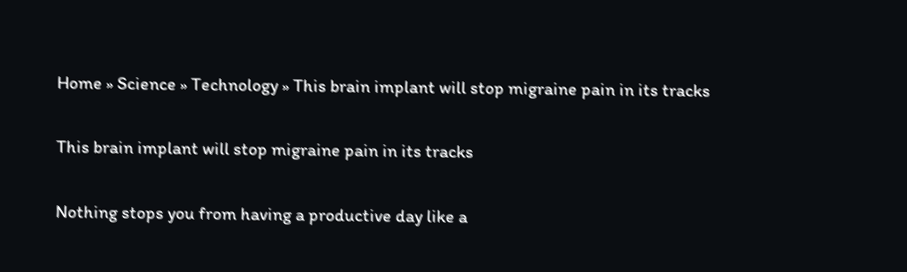Home » Science » Technology » This brain implant will stop migraine pain in its tracks

This brain implant will stop migraine pain in its tracks

Nothing stops you from having a productive day like a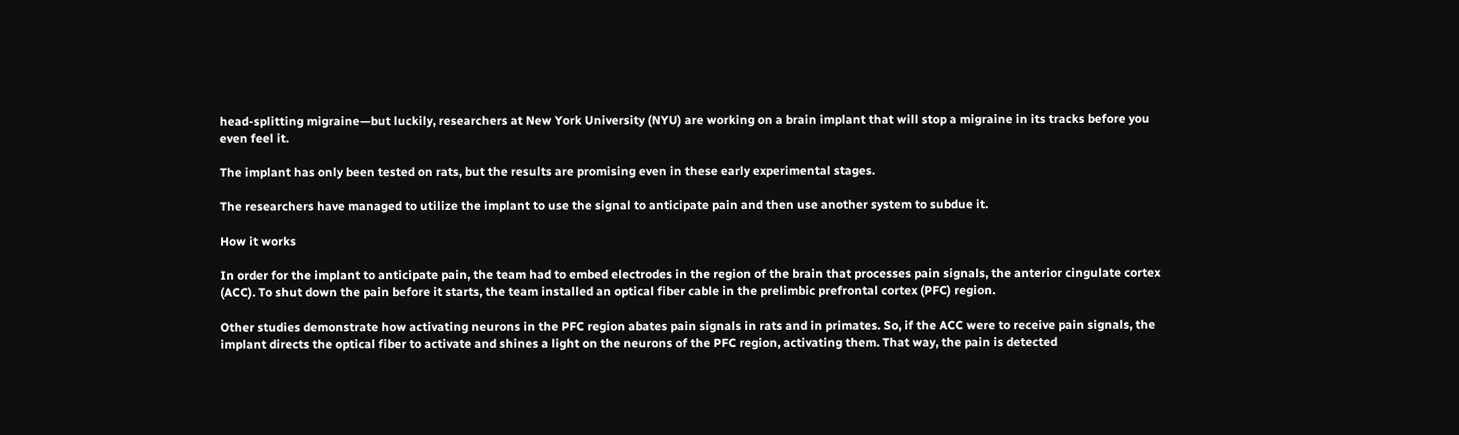head-splitting migraine—but luckily, researchers at New York University (NYU) are working on a brain implant that will stop a migraine in its tracks before you even feel it.

The implant has only been tested on rats, but the results are promising even in these early experimental stages.

The researchers have managed to utilize the implant to use the signal to anticipate pain and then use another system to subdue it.

How it works

In order for the implant to anticipate pain, the team had to embed electrodes in the region of the brain that processes pain signals, the anterior cingulate cortex (ACC). To shut down the pain before it starts, the team installed an optical fiber cable in the prelimbic prefrontal cortex (PFC) region.

Other studies demonstrate how activating neurons in the PFC region abates pain signals in rats and in primates. So, if the ACC were to receive pain signals, the implant directs the optical fiber to activate and shines a light on the neurons of the PFC region, activating them. That way, the pain is detected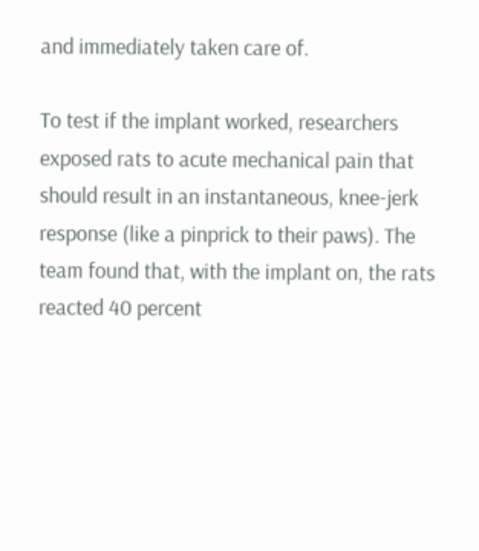and immediately taken care of.

To test if the implant worked, researchers exposed rats to acute mechanical pain that should result in an instantaneous, knee-jerk response (like a pinprick to their paws). The team found that, with the implant on, the rats reacted 40 percent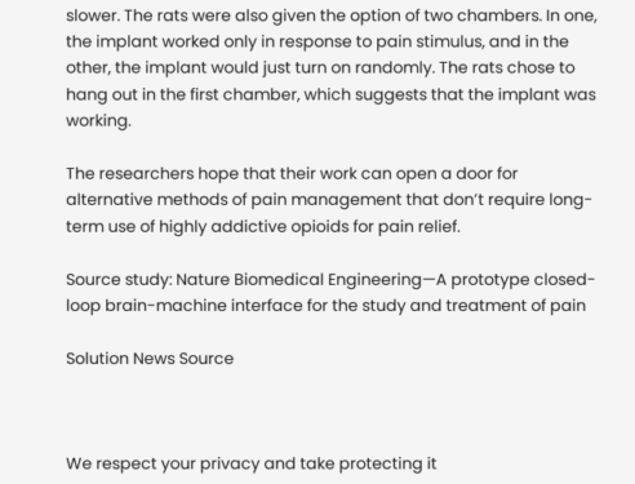slower. The rats were also given the option of two chambers. In one, the implant worked only in response to pain stimulus, and in the other, the implant would just turn on randomly. The rats chose to hang out in the first chamber, which suggests that the implant was working.

The researchers hope that their work can open a door for alternative methods of pain management that don’t require long-term use of highly addictive opioids for pain relief.

Source study: Nature Biomedical Engineering—A prototype closed-loop brain-machine interface for the study and treatment of pain

Solution News Source



We respect your privacy and take protecting it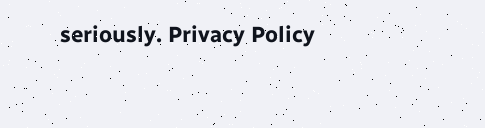seriously. Privacy Policy